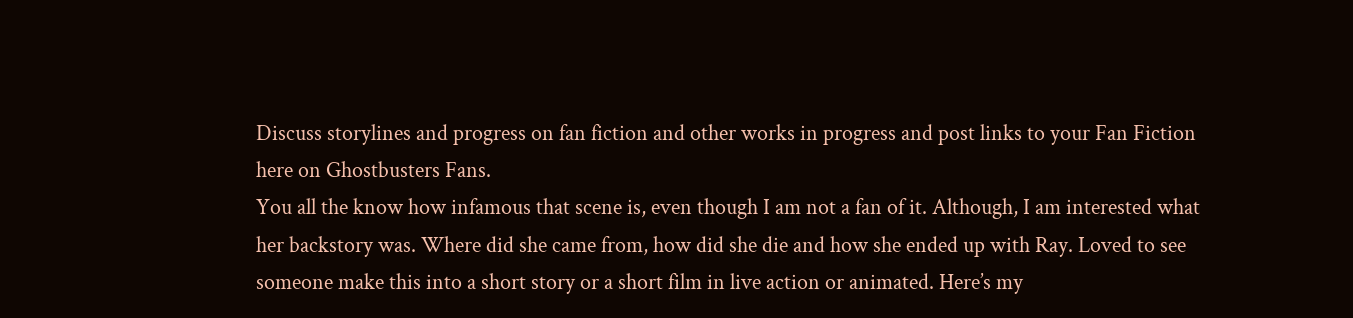Discuss storylines and progress on fan fiction and other works in progress and post links to your Fan Fiction here on Ghostbusters Fans.
You all the know how infamous that scene is, even though I am not a fan of it. Although, I am interested what her backstory was. Where did she came from, how did she die and how she ended up with Ray. Loved to see someone make this into a short story or a short film in live action or animated. Here’s my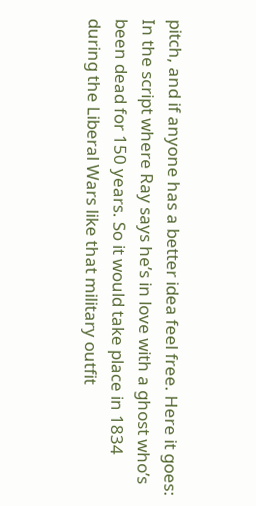pitch, and if anyone has a better idea feel free. Here it goes: In the script where Ray says he’s in love with a ghost who’s been dead for 150 years. So it would take place in 1834 during the Liberal Wars like that military outfit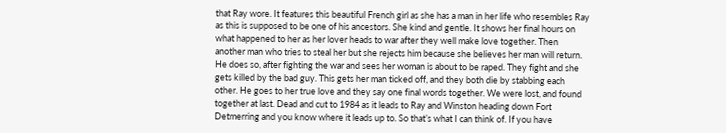that Ray wore. It features this beautiful French girl as she has a man in her life who resembles Ray as this is supposed to be one of his ancestors. She kind and gentle. It shows her final hours on what happened to her as her lover heads to war after they well make love together. Then another man who tries to steal her but she rejects him because she believes her man will return. He does so, after fighting the war and sees her woman is about to be raped. They fight and she gets killed by the bad guy. This gets her man ticked off, and they both die by stabbing each other. He goes to her true love and they say one final words together. We were lost, and found together at last. Dead and cut to 1984 as it leads to Ray and Winston heading down Fort Detmerring and you know where it leads up to. So that’s what I can think of. If you have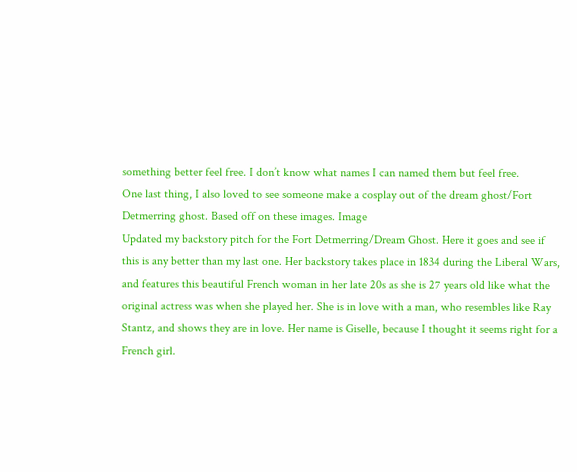something better feel free. I don’t know what names I can named them but feel free.
One last thing, I also loved to see someone make a cosplay out of the dream ghost/Fort Detmerring ghost. Based off on these images. Image
Updated my backstory pitch for the Fort Detmerring/Dream Ghost. Here it goes and see if this is any better than my last one. Her backstory takes place in 1834 during the Liberal Wars, and features this beautiful French woman in her late 20s as she is 27 years old like what the original actress was when she played her. She is in love with a man, who resembles like Ray Stantz, and shows they are in love. Her name is Giselle, because I thought it seems right for a French girl.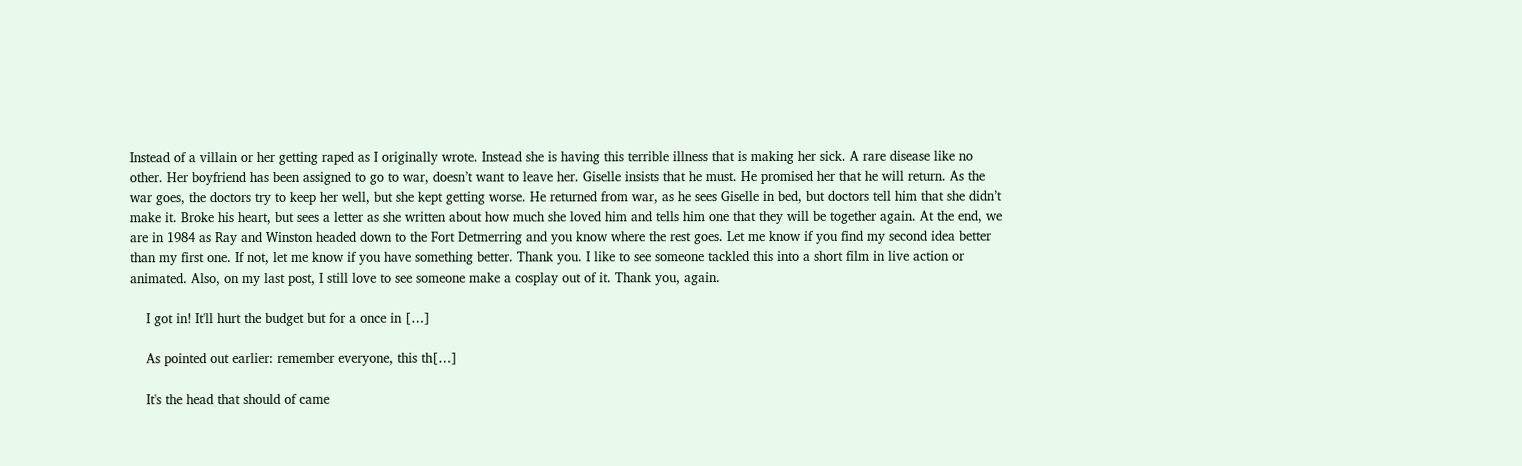Instead of a villain or her getting raped as I originally wrote. Instead she is having this terrible illness that is making her sick. A rare disease like no other. Her boyfriend has been assigned to go to war, doesn’t want to leave her. Giselle insists that he must. He promised her that he will return. As the war goes, the doctors try to keep her well, but she kept getting worse. He returned from war, as he sees Giselle in bed, but doctors tell him that she didn’t make it. Broke his heart, but sees a letter as she written about how much she loved him and tells him one that they will be together again. At the end, we are in 1984 as Ray and Winston headed down to the Fort Detmerring and you know where the rest goes. Let me know if you find my second idea better than my first one. If not, let me know if you have something better. Thank you. I like to see someone tackled this into a short film in live action or animated. Also, on my last post, I still love to see someone make a cosplay out of it. Thank you, again.

    I got in! It'll hurt the budget but for a once in […]

    As pointed out earlier: remember everyone, this th[…]

    It's the head that should of came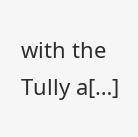with the Tully a[…]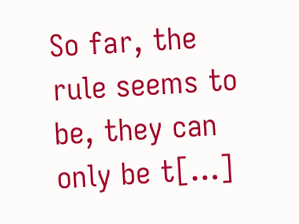So far, the rule seems to be, they can only be t[…]